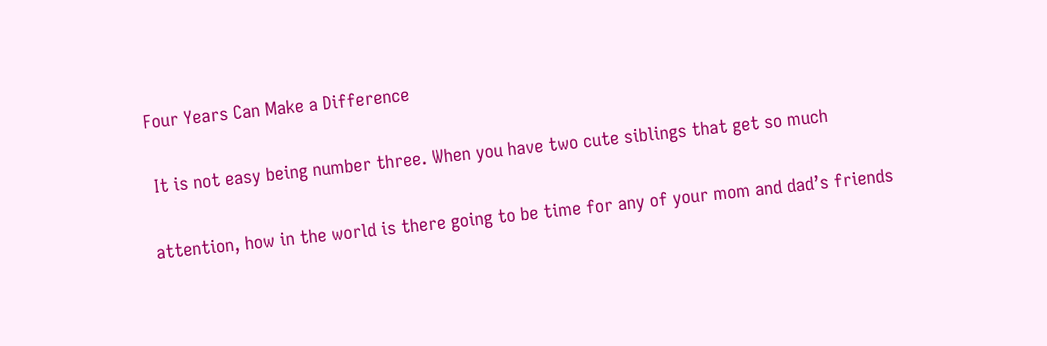Four Years Can Make a Difference

 It is not easy being number three. When you have two cute siblings that get so much

attention, how in the world is there going to be time for any of your mom and dad’s friends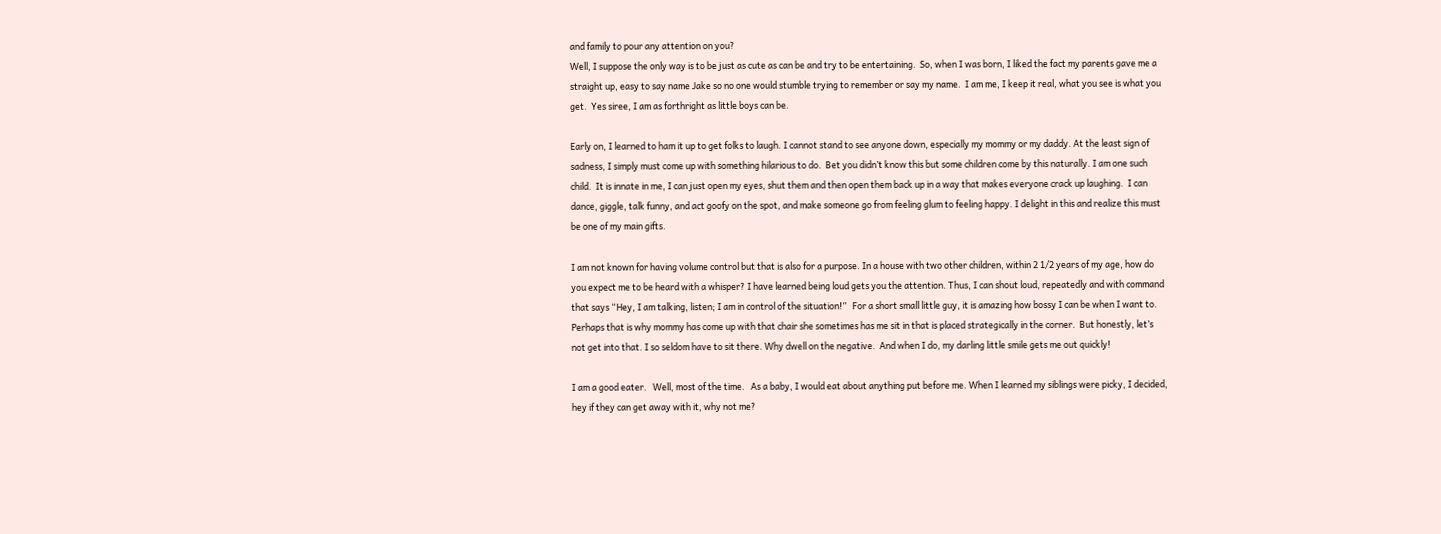and family to pour any attention on you?
Well, I suppose the only way is to be just as cute as can be and try to be entertaining.  So, when I was born, I liked the fact my parents gave me a straight up, easy to say name Jake so no one would stumble trying to remember or say my name.  I am me, I keep it real, what you see is what you get.  Yes siree, I am as forthright as little boys can be.

Early on, I learned to ham it up to get folks to laugh. I cannot stand to see anyone down, especially my mommy or my daddy. At the least sign of sadness, I simply must come up with something hilarious to do.  Bet you didn’t know this but some children come by this naturally. I am one such child.  It is innate in me, I can just open my eyes, shut them and then open them back up in a way that makes everyone crack up laughing.  I can dance, giggle, talk funny, and act goofy on the spot, and make someone go from feeling glum to feeling happy. I delight in this and realize this must be one of my main gifts.

I am not known for having volume control but that is also for a purpose. In a house with two other children, within 2 1/2 years of my age, how do you expect me to be heard with a whisper? I have learned being loud gets you the attention. Thus, I can shout loud, repeatedly and with command that says “Hey, I am talking, listen; I am in control of the situation!”   For a short small little guy, it is amazing how bossy I can be when I want to.  Perhaps that is why mommy has come up with that chair she sometimes has me sit in that is placed strategically in the corner.  But honestly, let’s not get into that. I so seldom have to sit there. Why dwell on the negative.  And when I do, my darling little smile gets me out quickly!

I am a good eater.   Well, most of the time.   As a baby, I would eat about anything put before me. When I learned my siblings were picky, I decided, hey if they can get away with it, why not me?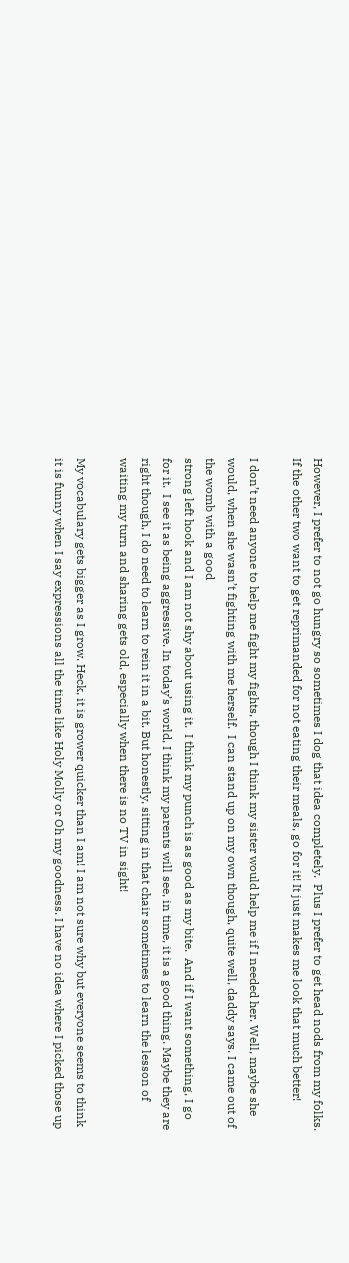However, I prefer to not go hungry so sometimes I dog that idea completely.  Plus I prefer to get head nods from my folks.  If the other two want to get reprimanded for not eating their meals, go for it! It just makes me look that much better!

I don’t need anyone to help me fight my fights, though I think my sister would help me if I needed her. Well, maybe she would, when she wasn’t fighting with me herself.  I can stand up on my own though, quite well, daddy says. I came out of the womb with a good
strong left hook and I am not shy about using it.  I think my punch is as good as my bite.  And if I want something, I go for it.  I see it as being aggressive. In today’s world, I think my parents will see, in time, it is a good thing. Maybe they are right though, I do need to learn to rein it in a bit. But honestly, sitting in that chair sometimes to learn the lesson of waiting my turn and sharing gets old, especially when there is no TV in sight!

My vocabulary gets bigger as I grow. Heck, it is grower quicker than I am! I am not sure why but everyone seems to think it is funny when I say expressions all the time like Holy Molly or Oh my goodness. I have no idea where I picked those up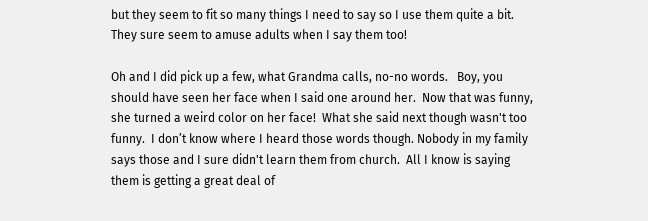but they seem to fit so many things I need to say so I use them quite a bit.  They sure seem to amuse adults when I say them too!

Oh and I did pick up a few, what Grandma calls, no-no words.   Boy, you should have seen her face when I said one around her.  Now that was funny, she turned a weird color on her face!  What she said next though wasn't too funny.  I don’t know where I heard those words though. Nobody in my family says those and I sure didn't learn them from church.  All I know is saying them is getting a great deal of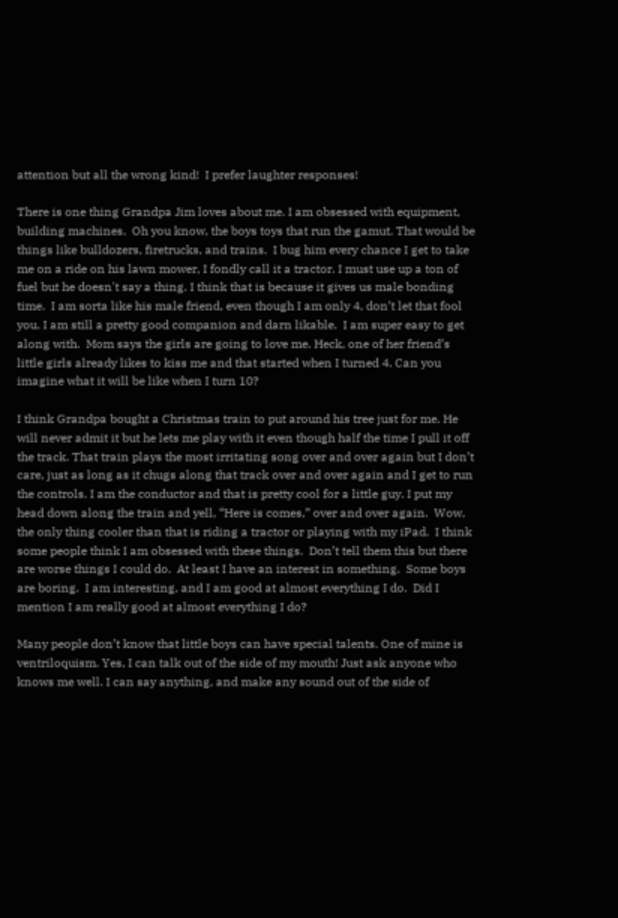attention but all the wrong kind!  I prefer laughter responses!

There is one thing Grandpa Jim loves about me. I am obsessed with equipment, building machines.  Oh you know, the boys toys that run the gamut. That would be things like bulldozers, firetrucks, and trains.  I bug him every chance I get to take me on a ride on his lawn mower, I fondly call it a tractor. I must use up a ton of fuel but he doesn't say a thing. I think that is because it gives us male bonding time.  I am sorta like his male friend, even though I am only 4, don’t let that fool you. I am still a pretty good companion and darn likable.  I am super easy to get along with.  Mom says the girls are going to love me. Heck, one of her friend’s little girls already likes to kiss me and that started when I turned 4. Can you imagine what it will be like when I turn 10?

I think Grandpa bought a Christmas train to put around his tree just for me. He will never admit it but he lets me play with it even though half the time I pull it off the track. That train plays the most irritating song over and over again but I don’t care, just as long as it chugs along that track over and over again and I get to run the controls. I am the conductor and that is pretty cool for a little guy. I put my head down along the train and yell, “Here is comes,” over and over again.  Wow, the only thing cooler than that is riding a tractor or playing with my iPad.  I think some people think I am obsessed with these things.  Don’t tell them this but there are worse things I could do.  At least I have an interest in something.  Some boys are boring.  I am interesting, and I am good at almost everything I do.  Did I mention I am really good at almost everything I do?

Many people don’t know that little boys can have special talents. One of mine is ventriloquism. Yes, I can talk out of the side of my mouth! Just ask anyone who knows me well. I can say anything, and make any sound out of the side of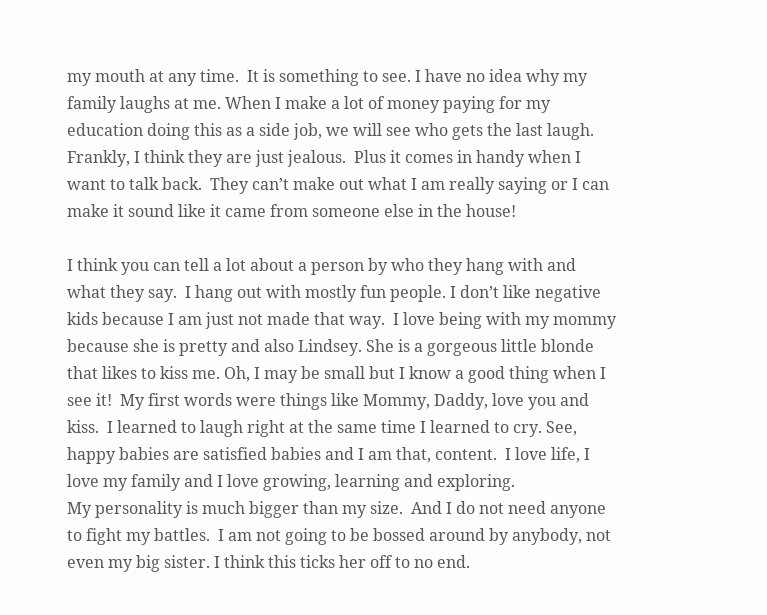my mouth at any time.  It is something to see. I have no idea why my family laughs at me. When I make a lot of money paying for my education doing this as a side job, we will see who gets the last laugh. Frankly, I think they are just jealous.  Plus it comes in handy when I want to talk back.  They can’t make out what I am really saying or I can make it sound like it came from someone else in the house!

I think you can tell a lot about a person by who they hang with and what they say.  I hang out with mostly fun people. I don’t like negative kids because I am just not made that way.  I love being with my mommy because she is pretty and also Lindsey. She is a gorgeous little blonde that likes to kiss me. Oh, I may be small but I know a good thing when I see it!  My first words were things like Mommy, Daddy, love you and kiss.  I learned to laugh right at the same time I learned to cry. See, happy babies are satisfied babies and I am that, content.  I love life, I love my family and I love growing, learning and exploring.
My personality is much bigger than my size.  And I do not need anyone to fight my battles.  I am not going to be bossed around by anybody, not even my big sister. I think this ticks her off to no end.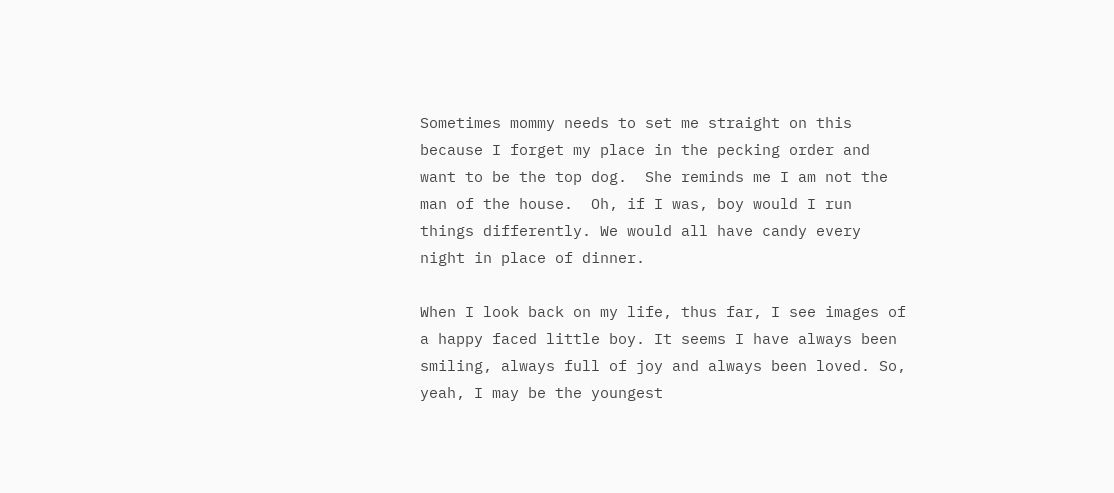Sometimes mommy needs to set me straight on this because I forget my place in the pecking order and want to be the top dog.  She reminds me I am not the man of the house.  Oh, if I was, boy would I run things differently. We would all have candy every night in place of dinner.

When I look back on my life, thus far, I see images of a happy faced little boy. It seems I have always been smiling, always full of joy and always been loved. So, yeah, I may be the youngest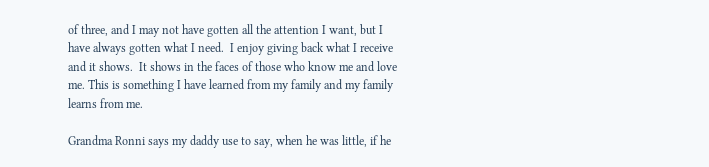of three, and I may not have gotten all the attention I want, but I have always gotten what I need.  I enjoy giving back what I receive and it shows.  It shows in the faces of those who know me and love me. This is something I have learned from my family and my family learns from me.

Grandma Ronni says my daddy use to say, when he was little, if he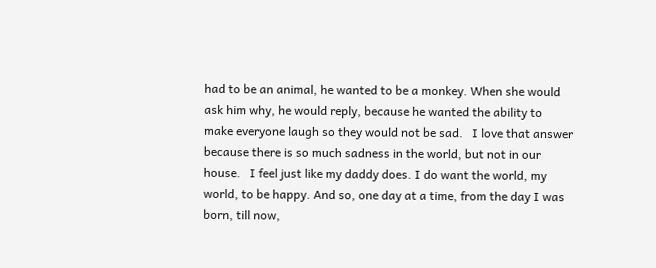had to be an animal, he wanted to be a monkey. When she would ask him why, he would reply, because he wanted the ability to make everyone laugh so they would not be sad.   I love that answer because there is so much sadness in the world, but not in our house.   I feel just like my daddy does. I do want the world, my world, to be happy. And so, one day at a time, from the day I was born, till now,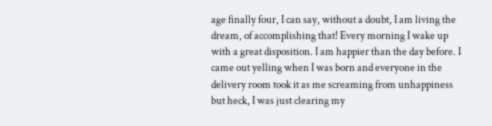age finally four, I can say, without a doubt, I am living the dream, of accomplishing that! Every morning I wake up with a great disposition. I am happier than the day before. I came out yelling when I was born and everyone in the delivery room took it as me screaming from unhappiness but heck, I was just clearing my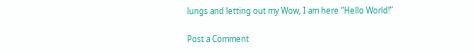lungs and letting out my Wow, I am here “Hello World!”

Post a Comment